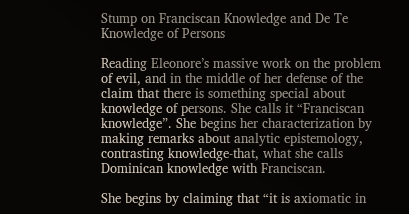Stump on Franciscan Knowledge and De Te Knowledge of Persons

Reading Eleonore’s massive work on the problem of evil, and in the middle of her defense of the claim that there is something special about knowledge of persons. She calls it “Franciscan knowledge”. She begins her characterization by making remarks about analytic epistemology, contrasting knowledge-that, what she calls Dominican knowledge with Franciscan.

She begins by claiming that “it is axiomatic in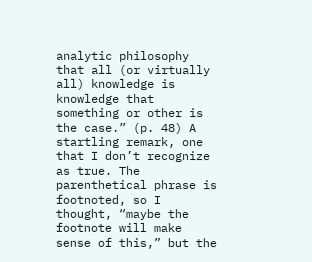analytic philosophy that all (or virtually all) knowledge is knowledge that something or other is the case.” (p. 48) A startling remark, one that I don’t recognize as true. The parenthetical phrase is footnoted, so I thought, “maybe the footnote will make sense of this,” but the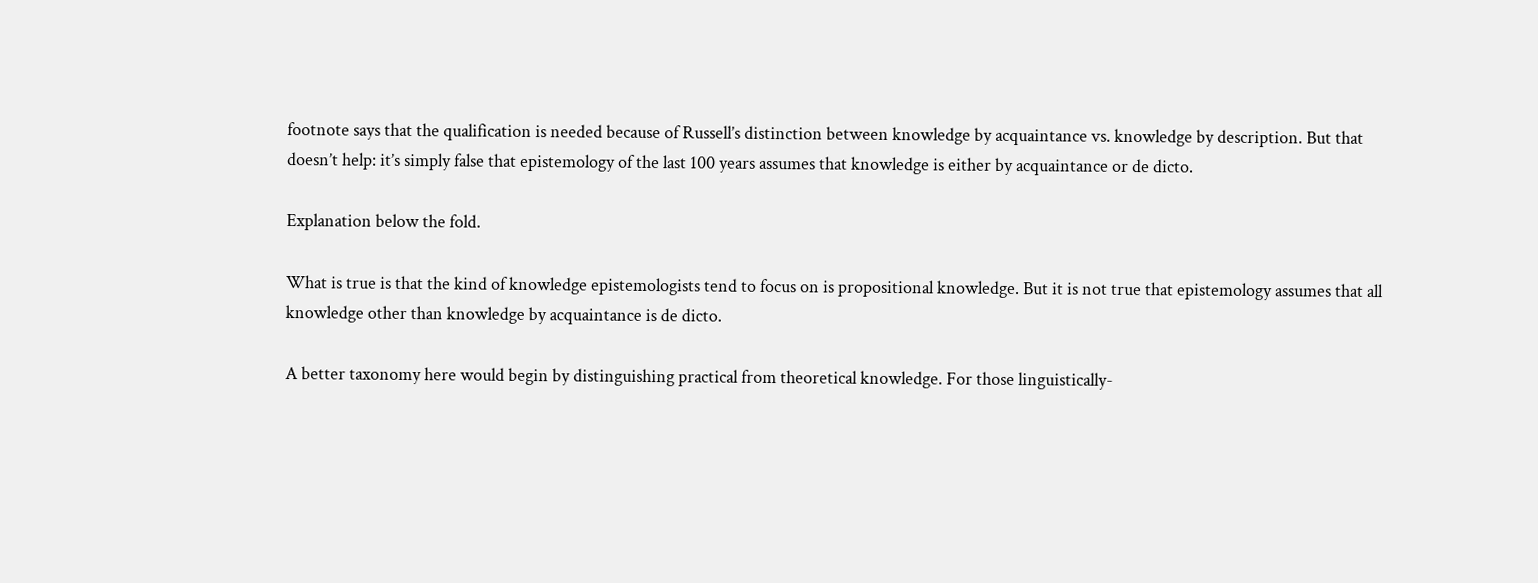footnote says that the qualification is needed because of Russell’s distinction between knowledge by acquaintance vs. knowledge by description. But that doesn’t help: it’s simply false that epistemology of the last 100 years assumes that knowledge is either by acquaintance or de dicto.

Explanation below the fold.

What is true is that the kind of knowledge epistemologists tend to focus on is propositional knowledge. But it is not true that epistemology assumes that all knowledge other than knowledge by acquaintance is de dicto.

A better taxonomy here would begin by distinguishing practical from theoretical knowledge. For those linguistically-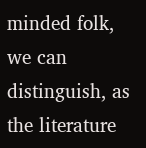minded folk, we can distinguish, as the literature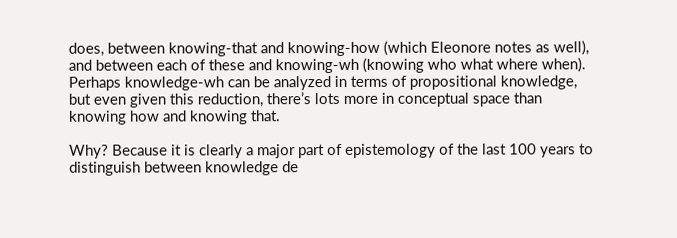does, between knowing-that and knowing-how (which Eleonore notes as well), and between each of these and knowing-wh (knowing who what where when). Perhaps knowledge-wh can be analyzed in terms of propositional knowledge, but even given this reduction, there’s lots more in conceptual space than knowing how and knowing that.

Why? Because it is clearly a major part of epistemology of the last 100 years to distinguish between knowledge de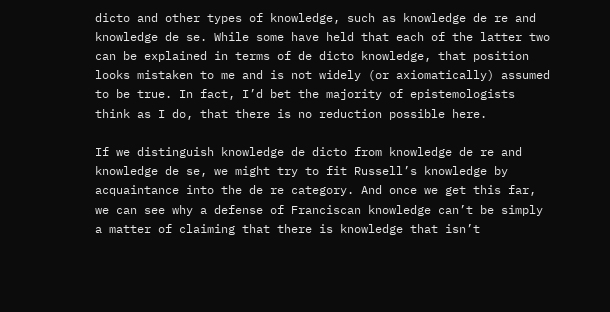dicto and other types of knowledge, such as knowledge de re and knowledge de se. While some have held that each of the latter two can be explained in terms of de dicto knowledge, that position looks mistaken to me and is not widely (or axiomatically) assumed to be true. In fact, I’d bet the majority of epistemologists think as I do, that there is no reduction possible here.

If we distinguish knowledge de dicto from knowledge de re and knowledge de se, we might try to fit Russell’s knowledge by acquaintance into the de re category. And once we get this far, we can see why a defense of Franciscan knowledge can’t be simply a matter of claiming that there is knowledge that isn’t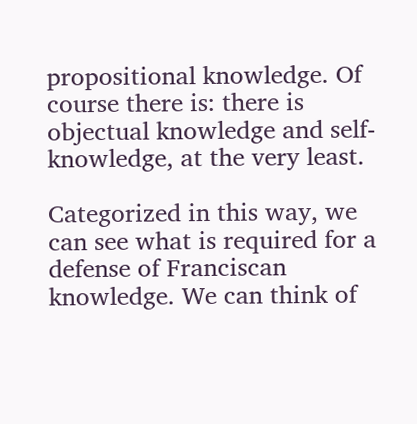propositional knowledge. Of course there is: there is objectual knowledge and self-knowledge, at the very least.

Categorized in this way, we can see what is required for a defense of Franciscan knowledge. We can think of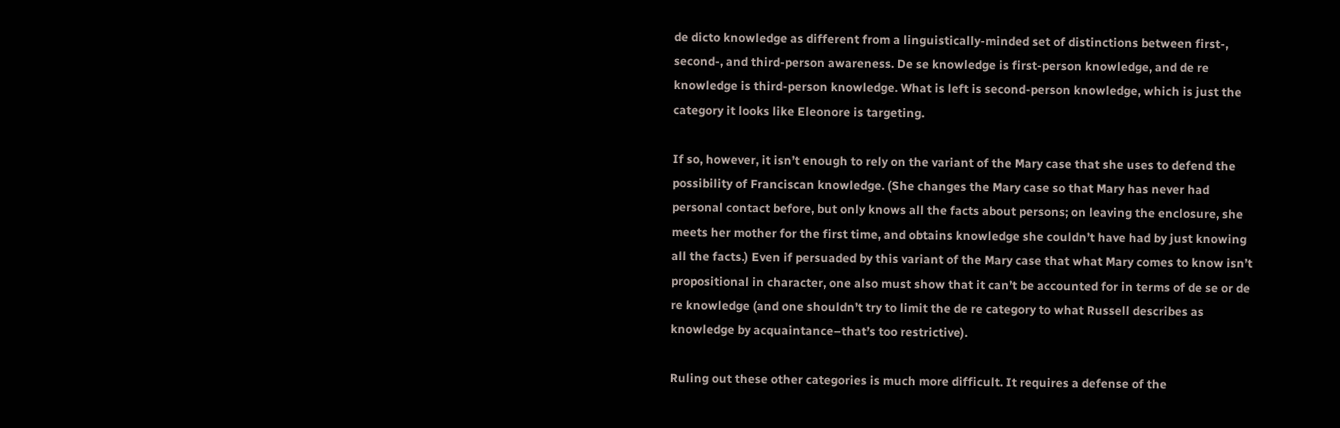de dicto knowledge as different from a linguistically-minded set of distinctions between first-, second-, and third-person awareness. De se knowledge is first-person knowledge, and de re knowledge is third-person knowledge. What is left is second-person knowledge, which is just the category it looks like Eleonore is targeting.

If so, however, it isn’t enough to rely on the variant of the Mary case that she uses to defend the possibility of Franciscan knowledge. (She changes the Mary case so that Mary has never had personal contact before, but only knows all the facts about persons; on leaving the enclosure, she meets her mother for the first time, and obtains knowledge she couldn’t have had by just knowing all the facts.) Even if persuaded by this variant of the Mary case that what Mary comes to know isn’t propositional in character, one also must show that it can’t be accounted for in terms of de se or de re knowledge (and one shouldn’t try to limit the de re category to what Russell describes as knowledge by acquaintance–that’s too restrictive).

Ruling out these other categories is much more difficult. It requires a defense of the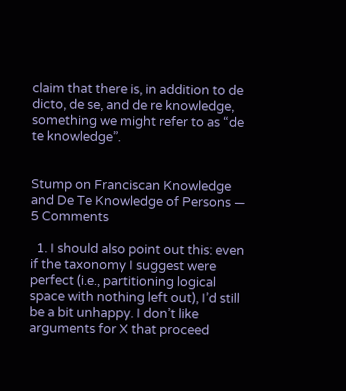claim that there is, in addition to de dicto, de se, and de re knowledge, something we might refer to as “de te knowledge”.


Stump on Franciscan Knowledge and De Te Knowledge of Persons — 5 Comments

  1. I should also point out this: even if the taxonomy I suggest were perfect (i.e., partitioning logical space with nothing left out), I’d still be a bit unhappy. I don’t like arguments for X that proceed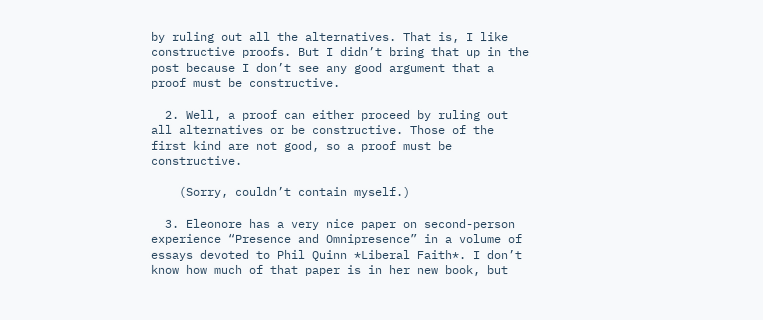by ruling out all the alternatives. That is, I like constructive proofs. But I didn’t bring that up in the post because I don’t see any good argument that a proof must be constructive.

  2. Well, a proof can either proceed by ruling out all alternatives or be constructive. Those of the first kind are not good, so a proof must be constructive.

    (Sorry, couldn’t contain myself.)

  3. Eleonore has a very nice paper on second-person experience “Presence and Omnipresence” in a volume of essays devoted to Phil Quinn *Liberal Faith*. I don’t know how much of that paper is in her new book, but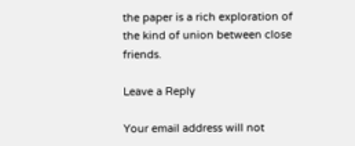the paper is a rich exploration of the kind of union between close friends.

Leave a Reply

Your email address will not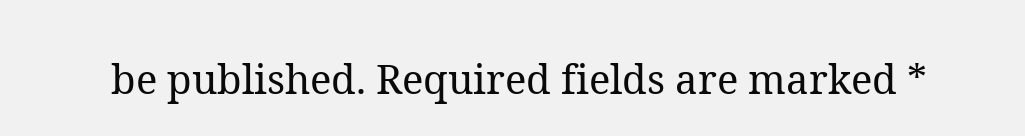be published. Required fields are marked *